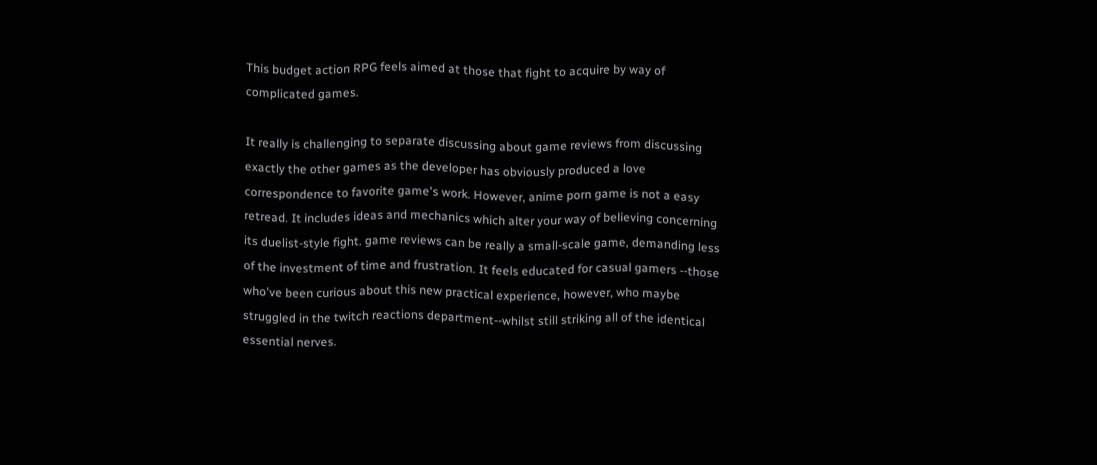This budget action RPG feels aimed at those that fight to acquire by way of complicated games.

It really is challenging to separate discussing about game reviews from discussing exactly the other games as the developer has obviously produced a love correspondence to favorite game's work. However, anime porn game is not a easy retread. It includes ideas and mechanics which alter your way of believing concerning its duelist-style fight. game reviews can be really a small-scale game, demanding less of the investment of time and frustration. It feels educated for casual gamers --those who've been curious about this new practical experience, however, who maybe struggled in the twitch reactions department--whilst still striking all of the identical essential nerves.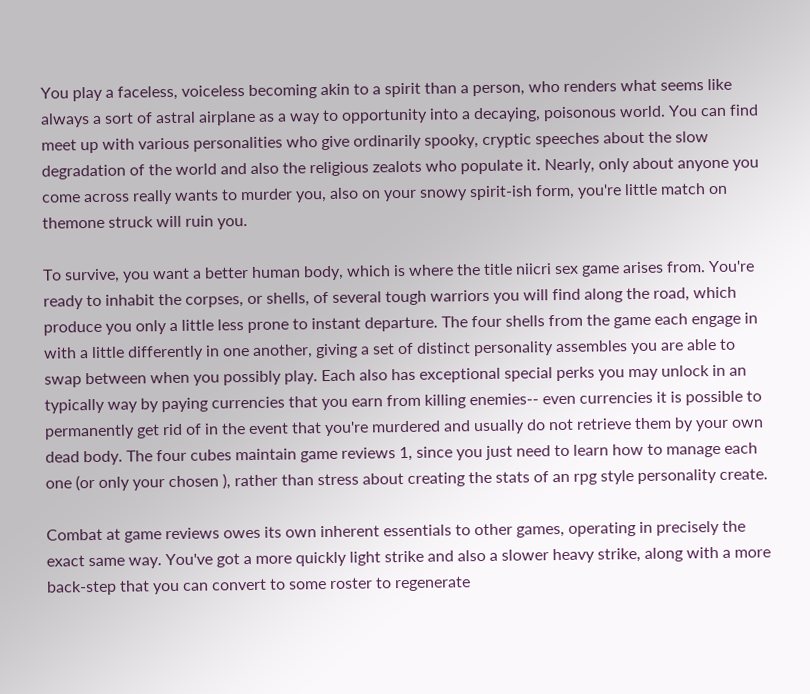You play a faceless, voiceless becoming akin to a spirit than a person, who renders what seems like always a sort of astral airplane as a way to opportunity into a decaying, poisonous world. You can find meet up with various personalities who give ordinarily spooky, cryptic speeches about the slow degradation of the world and also the religious zealots who populate it. Nearly, only about anyone you come across really wants to murder you, also on your snowy spirit-ish form, you're little match on themone struck will ruin you.

To survive, you want a better human body, which is where the title niicri sex game arises from. You're ready to inhabit the corpses, or shells, of several tough warriors you will find along the road, which produce you only a little less prone to instant departure. The four shells from the game each engage in with a little differently in one another, giving a set of distinct personality assembles you are able to swap between when you possibly play. Each also has exceptional special perks you may unlock in an typically way by paying currencies that you earn from killing enemies-- even currencies it is possible to permanently get rid of in the event that you're murdered and usually do not retrieve them by your own dead body. The four cubes maintain game reviews 1, since you just need to learn how to manage each one (or only your chosen ), rather than stress about creating the stats of an rpg style personality create.

Combat at game reviews owes its own inherent essentials to other games, operating in precisely the exact same way. You've got a more quickly light strike and also a slower heavy strike, along with a more back-step that you can convert to some roster to regenerate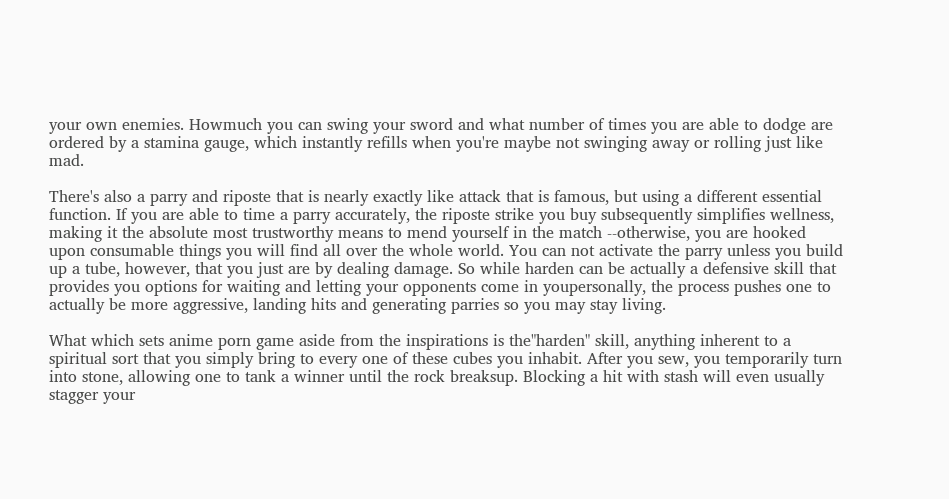your own enemies. Howmuch you can swing your sword and what number of times you are able to dodge are ordered by a stamina gauge, which instantly refills when you're maybe not swinging away or rolling just like mad.

There's also a parry and riposte that is nearly exactly like attack that is famous, but using a different essential function. If you are able to time a parry accurately, the riposte strike you buy subsequently simplifies wellness, making it the absolute most trustworthy means to mend yourself in the match --otherwise, you are hooked upon consumable things you will find all over the whole world. You can not activate the parry unless you build up a tube, however, that you just are by dealing damage. So while harden can be actually a defensive skill that provides you options for waiting and letting your opponents come in youpersonally, the process pushes one to actually be more aggressive, landing hits and generating parries so you may stay living.

What which sets anime porn game aside from the inspirations is the"harden" skill, anything inherent to a spiritual sort that you simply bring to every one of these cubes you inhabit. After you sew, you temporarily turn into stone, allowing one to tank a winner until the rock breaksup. Blocking a hit with stash will even usually stagger your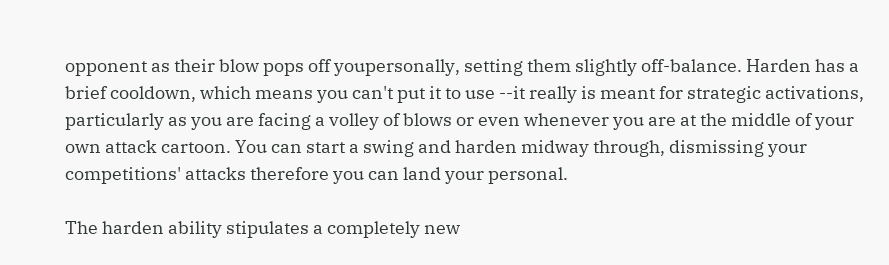opponent as their blow pops off youpersonally, setting them slightly off-balance. Harden has a brief cooldown, which means you can't put it to use --it really is meant for strategic activations, particularly as you are facing a volley of blows or even whenever you are at the middle of your own attack cartoon. You can start a swing and harden midway through, dismissing your competitions' attacks therefore you can land your personal.

The harden ability stipulates a completely new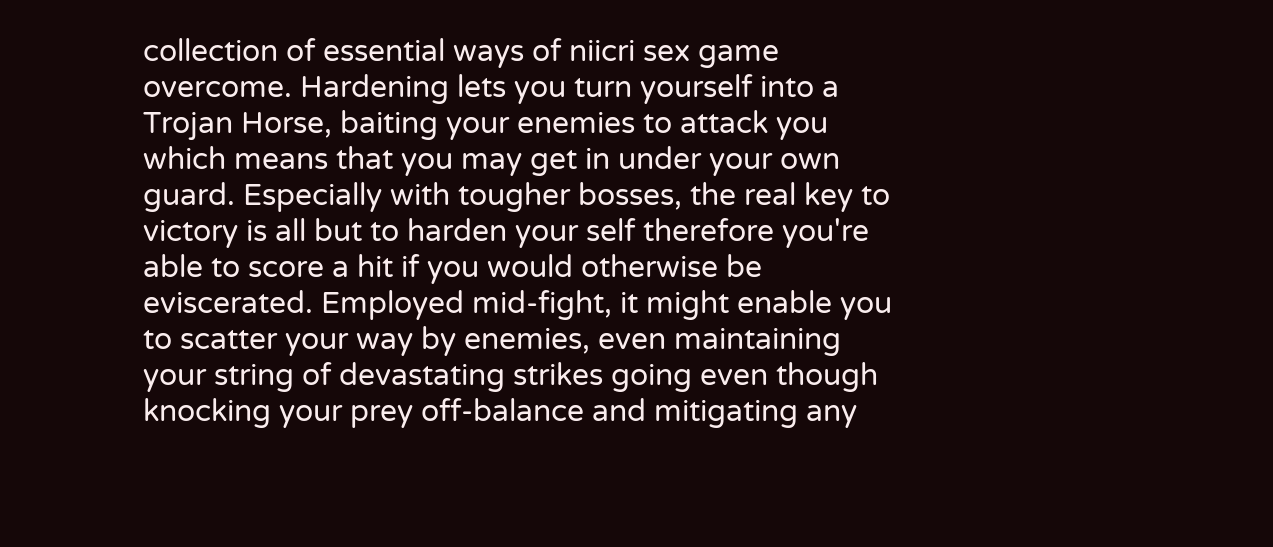collection of essential ways of niicri sex game overcome. Hardening lets you turn yourself into a Trojan Horse, baiting your enemies to attack you which means that you may get in under your own guard. Especially with tougher bosses, the real key to victory is all but to harden your self therefore you're able to score a hit if you would otherwise be eviscerated. Employed mid-fight, it might enable you to scatter your way by enemies, even maintaining your string of devastating strikes going even though knocking your prey off-balance and mitigating any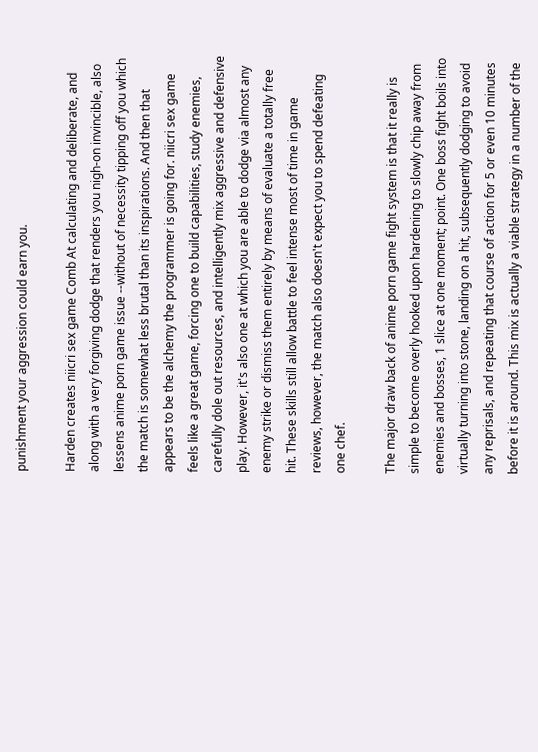punishment your aggression could earn you.

Harden creates niicri sex game Comb At calculating and deliberate, and along with a very forgiving dodge that renders you nigh-on invincible, also lessens anime porn game issue --without of necessity tipping off you which the match is somewhat less brutal than its inspirations. And then that appears to be the alchemy the programmer is going for. niicri sex game feels like a great game, forcing one to build capabilities, study enemies, carefully dole out resources, and intelligently mix aggressive and defensive play. However, it's also one at which you are able to dodge via almost any enemy strike or dismiss them entirely by means of evaluate a totally free hit. These skills still allow battle to feel intense most of time in game reviews, however, the match also doesn't expect you to spend defeating one chef.

The major draw back of anime porn game fight system is that it really is simple to become overly hooked upon hardening to slowly chip away from enemies and bosses, 1 slice at one moment; point. One boss fight boils into virtually turning into stone, landing on a hit, subsequently dodging to avoid any reprisals, and repeating that course of action for 5 or even 10 minutes before it is around. This mix is actually a viable strategy in a number of the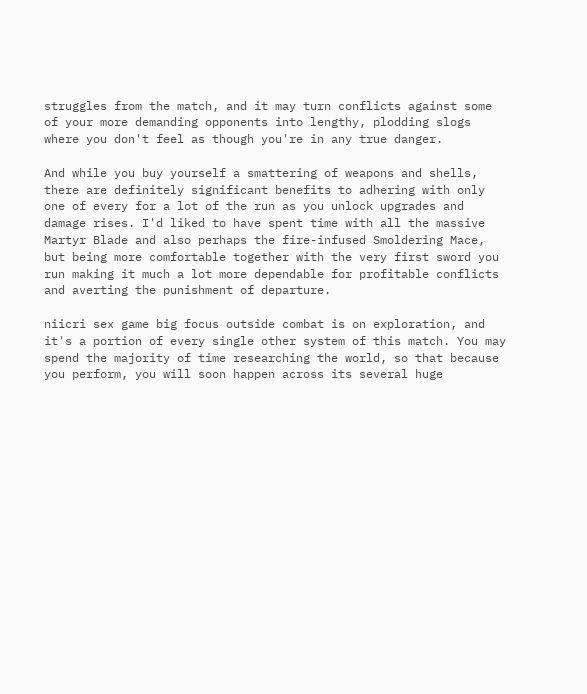struggles from the match, and it may turn conflicts against some of your more demanding opponents into lengthy, plodding slogs where you don't feel as though you're in any true danger.

And while you buy yourself a smattering of weapons and shells, there are definitely significant benefits to adhering with only one of every for a lot of the run as you unlock upgrades and damage rises. I'd liked to have spent time with all the massive Martyr Blade and also perhaps the fire-infused Smoldering Mace, but being more comfortable together with the very first sword you run making it much a lot more dependable for profitable conflicts and averting the punishment of departure.

niicri sex game big focus outside combat is on exploration, and it's a portion of every single other system of this match. You may spend the majority of time researching the world, so that because you perform, you will soon happen across its several huge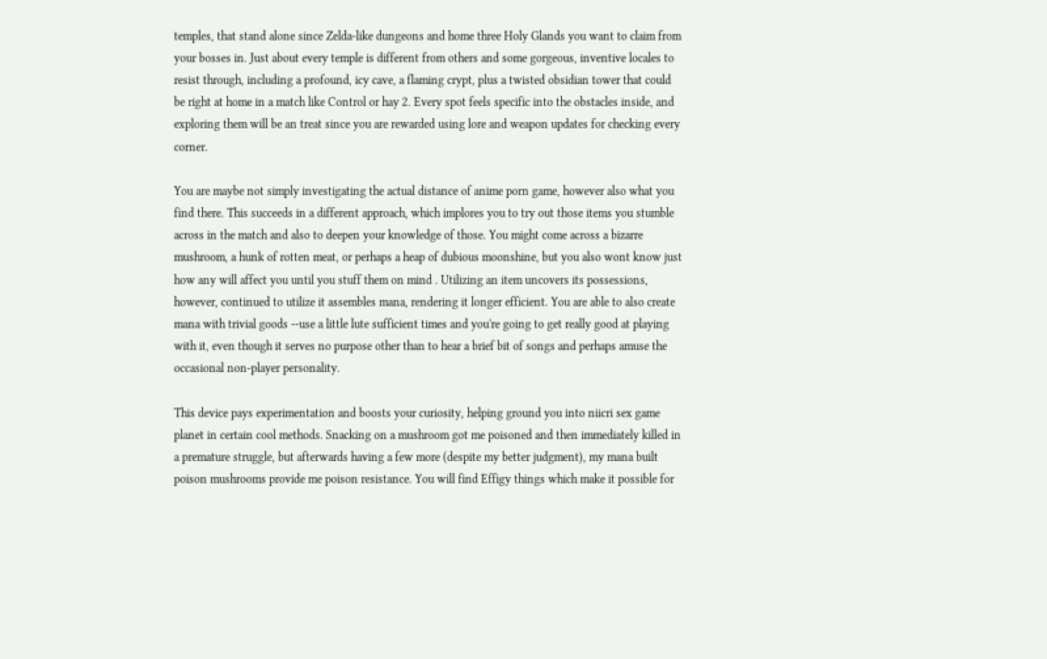temples, that stand alone since Zelda-like dungeons and home three Holy Glands you want to claim from your bosses in. Just about every temple is different from others and some gorgeous, inventive locales to resist through, including a profound, icy cave, a flaming crypt, plus a twisted obsidian tower that could be right at home in a match like Control or hay 2. Every spot feels specific into the obstacles inside, and exploring them will be an treat since you are rewarded using lore and weapon updates for checking every corner.

You are maybe not simply investigating the actual distance of anime porn game, however also what you find there. This succeeds in a different approach, which implores you to try out those items you stumble across in the match and also to deepen your knowledge of those. You might come across a bizarre mushroom, a hunk of rotten meat, or perhaps a heap of dubious moonshine, but you also wont know just how any will affect you until you stuff them on mind . Utilizing an item uncovers its possessions, however, continued to utilize it assembles mana, rendering it longer efficient. You are able to also create mana with trivial goods --use a little lute sufficient times and you're going to get really good at playing with it, even though it serves no purpose other than to hear a brief bit of songs and perhaps amuse the occasional non-player personality.

This device pays experimentation and boosts your curiosity, helping ground you into niicri sex game planet in certain cool methods. Snacking on a mushroom got me poisoned and then immediately killed in a premature struggle, but afterwards having a few more (despite my better judgment), my mana built poison mushrooms provide me poison resistance. You will find Effigy things which make it possible for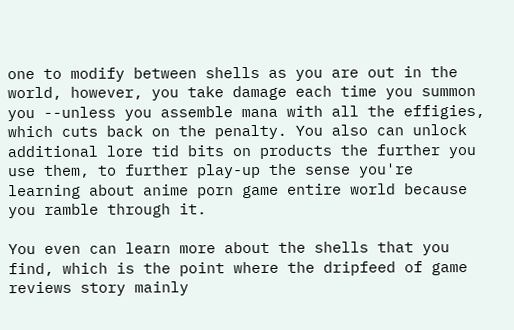one to modify between shells as you are out in the world, however, you take damage each time you summon you --unless you assemble mana with all the effigies, which cuts back on the penalty. You also can unlock additional lore tid bits on products the further you use them, to further play-up the sense you're learning about anime porn game entire world because you ramble through it.

You even can learn more about the shells that you find, which is the point where the dripfeed of game reviews story mainly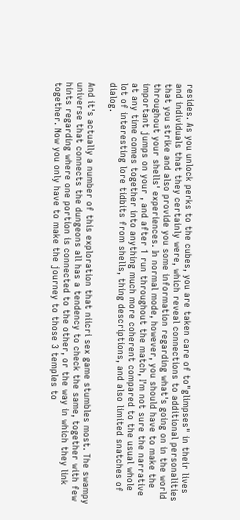resides. As you unlock perks to the cubes, you are taken care of to"glimpses" in their lives and individuals that they certainly were, which reveal connections to additional personalities that you strike and also provide you some information regarding what's going on in the world throughout your shells' experiences. In normal mode, however, you should have to make the important jumps on your , and after 1 run throughout the match, I'm not sure the narrative at any time comes together into anything much more coherent compared to the usual whole lot of interesting lore tidbits from shells, thing descriptions, and also limited snatches of dialog.

And it's actually a number of this exploration that niicri sex game stumbles most. The swampy universe that connects the dungeons all has a tendency to check the same, together with few hints regarding where one portion is connected to the other, or the way in which they link together. Now you only have to make the journey to those 3 temples to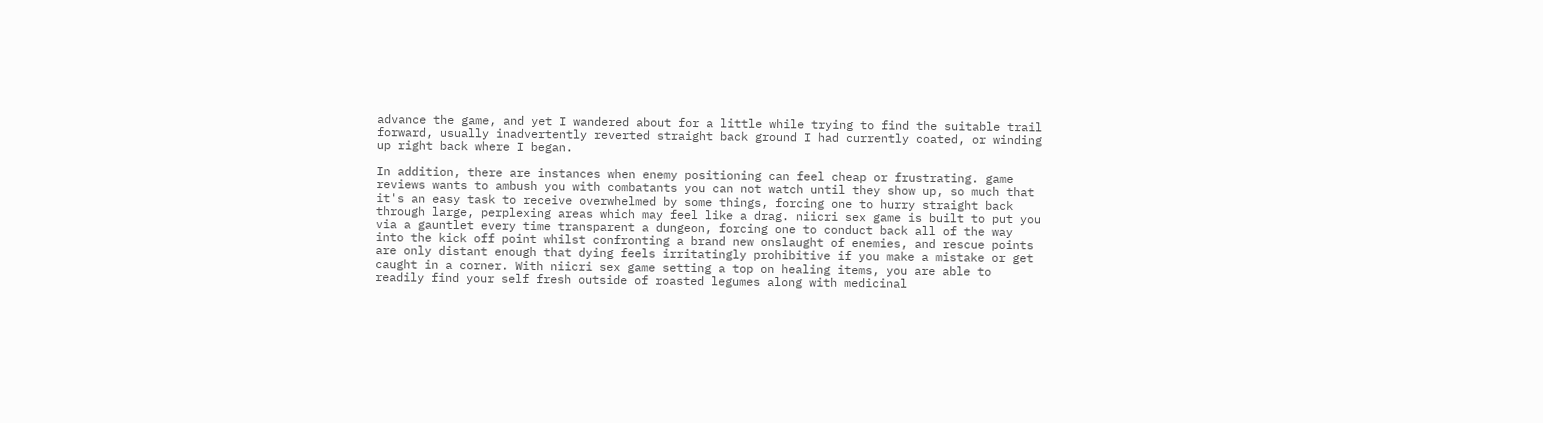advance the game, and yet I wandered about for a little while trying to find the suitable trail forward, usually inadvertently reverted straight back ground I had currently coated, or winding up right back where I began.

In addition, there are instances when enemy positioning can feel cheap or frustrating. game reviews wants to ambush you with combatants you can not watch until they show up, so much that it's an easy task to receive overwhelmed by some things, forcing one to hurry straight back through large, perplexing areas which may feel like a drag. niicri sex game is built to put you via a gauntlet every time transparent a dungeon, forcing one to conduct back all of the way into the kick off point whilst confronting a brand new onslaught of enemies, and rescue points are only distant enough that dying feels irritatingly prohibitive if you make a mistake or get caught in a corner. With niicri sex game setting a top on healing items, you are able to readily find your self fresh outside of roasted legumes along with medicinal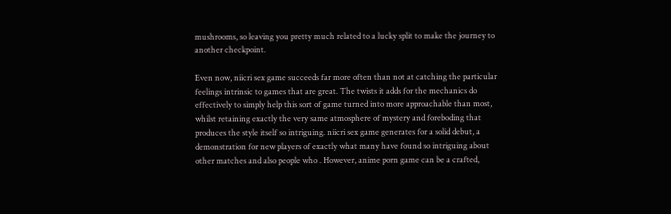mushrooms, so leaving you pretty much related to a lucky split to make the journey to another checkpoint.

Even now, niicri sex game succeeds far more often than not at catching the particular feelings intrinsic to games that are great. The twists it adds for the mechanics do effectively to simply help this sort of game turned into more approachable than most, whilst retaining exactly the very same atmosphere of mystery and foreboding that produces the style itself so intriguing. niicri sex game generates for a solid debut, a demonstration for new players of exactly what many have found so intriguing about other matches and also people who . However, anime porn game can be a crafted,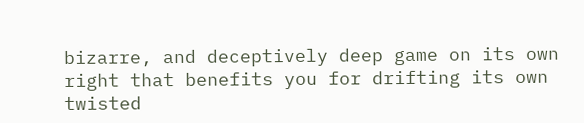bizarre, and deceptively deep game on its own right that benefits you for drifting its own twisted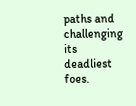paths and challenging its deadliest foes.